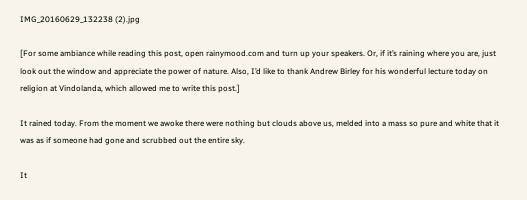IMG_20160629_132238 (2).jpg

[For some ambiance while reading this post, open rainymood.com and turn up your speakers. Or, if it’s raining where you are, just look out the window and appreciate the power of nature. Also, I’d like to thank Andrew Birley for his wonderful lecture today on religion at Vindolanda, which allowed me to write this post.]

It rained today. From the moment we awoke there were nothing but clouds above us, melded into a mass so pure and white that it was as if someone had gone and scrubbed out the entire sky.

It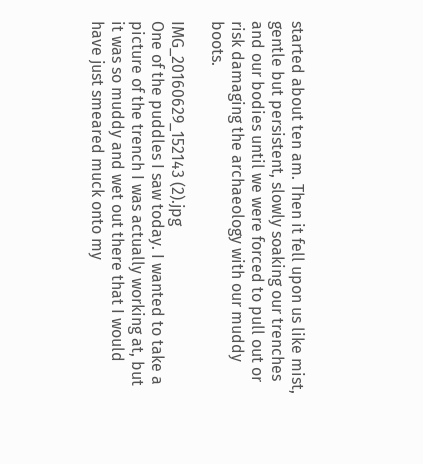started about ten am. Then it fell upon us like mist, gentle but persistent, slowly soaking our trenches and our bodies until we were forced to pull out or risk damaging the archaeology with our muddy boots.

IMG_20160629_152143 (2).jpg
One of the puddles I saw today. I wanted to take a picture of the trench I was actually working at, but it was so muddy and wet out there that I would have just smeared muck onto my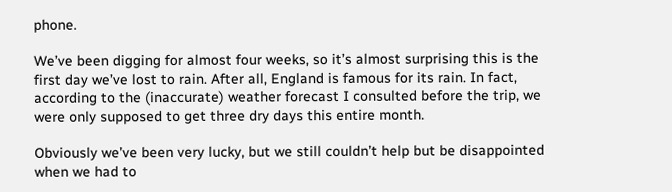phone.

We’ve been digging for almost four weeks, so it’s almost surprising this is the first day we’ve lost to rain. After all, England is famous for its rain. In fact, according to the (inaccurate) weather forecast I consulted before the trip, we were only supposed to get three dry days this entire month.

Obviously we’ve been very lucky, but we still couldn’t help but be disappointed when we had to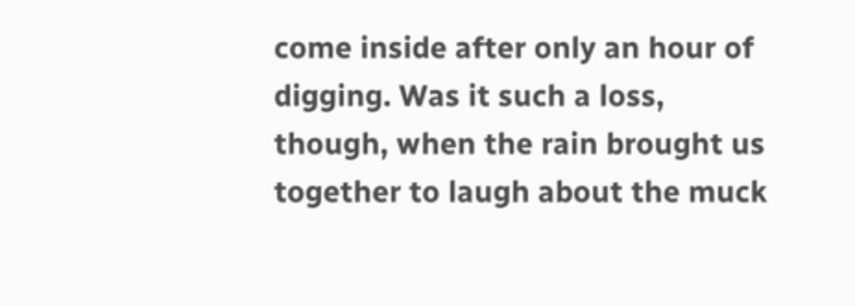come inside after only an hour of digging. Was it such a loss, though, when the rain brought us together to laugh about the muck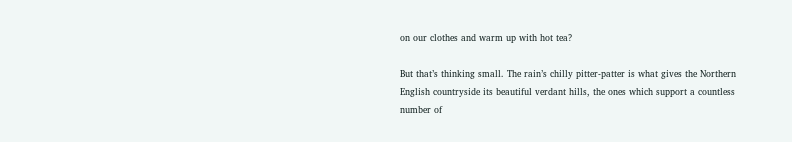on our clothes and warm up with hot tea?

But that’s thinking small. The rain’s chilly pitter-patter is what gives the Northern English countryside its beautiful verdant hills, the ones which support a countless number of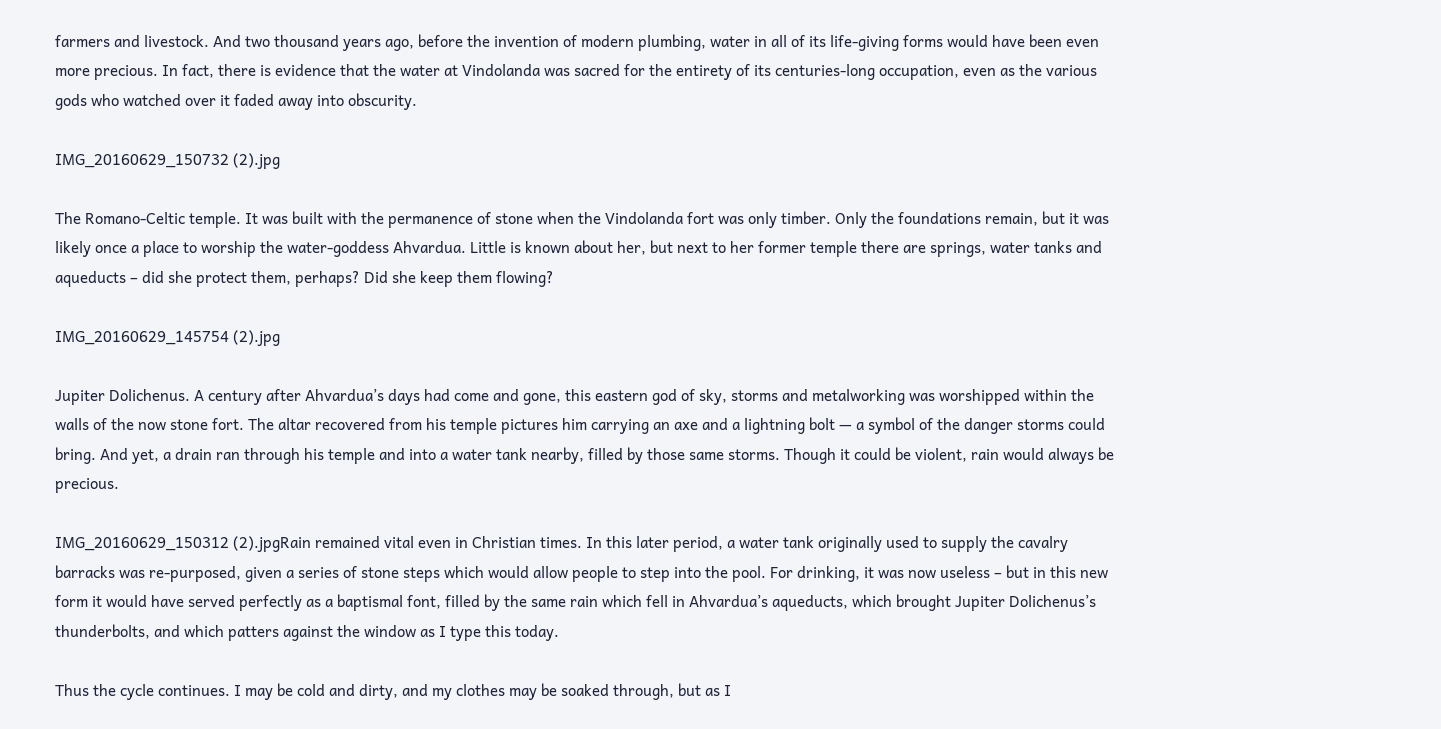farmers and livestock. And two thousand years ago, before the invention of modern plumbing, water in all of its life-giving forms would have been even more precious. In fact, there is evidence that the water at Vindolanda was sacred for the entirety of its centuries-long occupation, even as the various gods who watched over it faded away into obscurity.

IMG_20160629_150732 (2).jpg

The Romano-Celtic temple. It was built with the permanence of stone when the Vindolanda fort was only timber. Only the foundations remain, but it was likely once a place to worship the water-goddess Ahvardua. Little is known about her, but next to her former temple there are springs, water tanks and aqueducts – did she protect them, perhaps? Did she keep them flowing?

IMG_20160629_145754 (2).jpg

Jupiter Dolichenus. A century after Ahvardua’s days had come and gone, this eastern god of sky, storms and metalworking was worshipped within the walls of the now stone fort. The altar recovered from his temple pictures him carrying an axe and a lightning bolt — a symbol of the danger storms could bring. And yet, a drain ran through his temple and into a water tank nearby, filled by those same storms. Though it could be violent, rain would always be precious.

IMG_20160629_150312 (2).jpgRain remained vital even in Christian times. In this later period, a water tank originally used to supply the cavalry barracks was re-purposed, given a series of stone steps which would allow people to step into the pool. For drinking, it was now useless – but in this new form it would have served perfectly as a baptismal font, filled by the same rain which fell in Ahvardua’s aqueducts, which brought Jupiter Dolichenus’s thunderbolts, and which patters against the window as I type this today.

Thus the cycle continues. I may be cold and dirty, and my clothes may be soaked through, but as I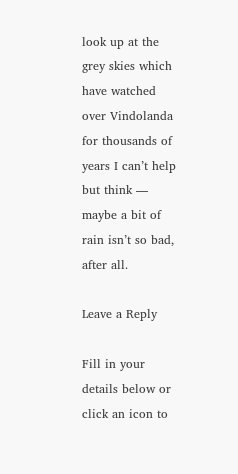look up at the grey skies which have watched over Vindolanda for thousands of years I can’t help but think — maybe a bit of rain isn’t so bad, after all.

Leave a Reply

Fill in your details below or click an icon to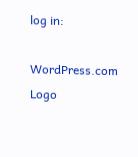log in:

WordPress.com Logo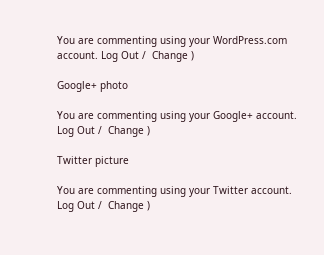You are commenting using your WordPress.com account. Log Out /  Change )

Google+ photo

You are commenting using your Google+ account. Log Out /  Change )

Twitter picture

You are commenting using your Twitter account. Log Out /  Change )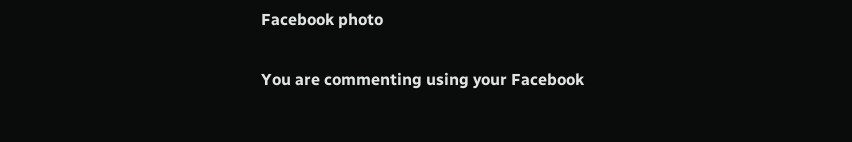Facebook photo

You are commenting using your Facebook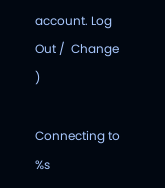account. Log Out /  Change )

Connecting to %s